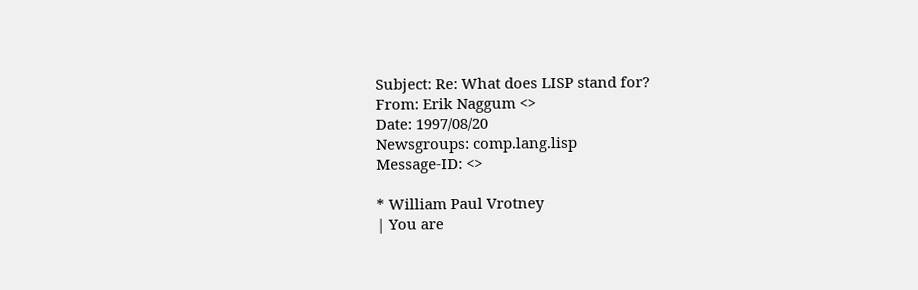Subject: Re: What does LISP stand for?
From: Erik Naggum <>
Date: 1997/08/20
Newsgroups: comp.lang.lisp
Message-ID: <>

* William Paul Vrotney
| You are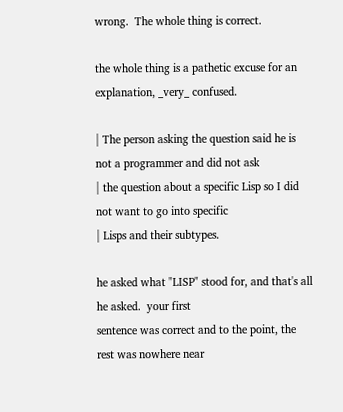wrong.  The whole thing is correct.

the whole thing is a pathetic excuse for an explanation, _very_ confused.

| The person asking the question said he is not a programmer and did not ask
| the question about a specific Lisp so I did not want to go into specific
| Lisps and their subtypes.

he asked what "LISP" stood for, and that's all he asked.  your first
sentence was correct and to the point, the rest was nowhere near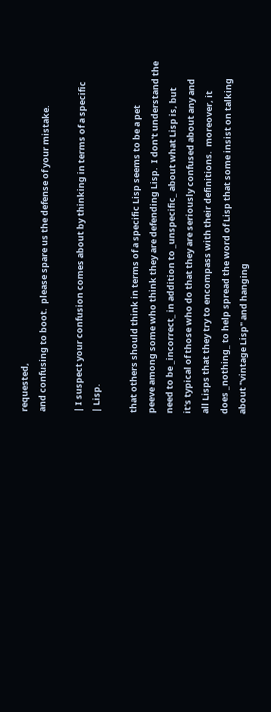requested,
and confusing to boot.  please spare us the defense of your mistake.

| I suspect your confusion comes about by thinking in terms of a specific
| Lisp.

that others should think in terms of a specific Lisp seems to be a pet
peeve among some who think they are defending Lisp.  I don't understand the
need to be _incorrect_ in addition to _unspecific_ about what Lisp is, but
it's typical of those who do that they are seriously confused about any and
all Lisps that they try to encompass with their definitions.  moreover, it
does _nothing_ to help spread the word of Lisp that some insist on talking
about "vintage Lisp" and hanging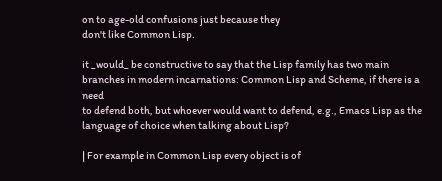on to age-old confusions just because they
don't like Common Lisp.

it _would_ be constructive to say that the Lisp family has two main
branches in modern incarnations: Common Lisp and Scheme, if there is a need
to defend both, but whoever would want to defend, e.g., Emacs Lisp as the
language of choice when talking about Lisp?

| For example in Common Lisp every object is of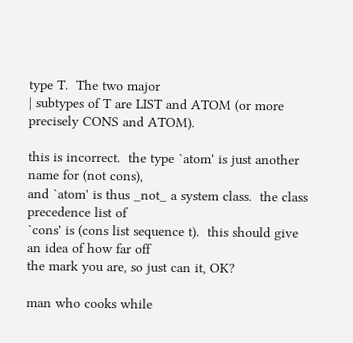type T.  The two major
| subtypes of T are LIST and ATOM (or more precisely CONS and ATOM).

this is incorrect.  the type `atom' is just another name for (not cons),
and `atom' is thus _not_ a system class.  the class precedence list of
`cons' is (cons list sequence t).  this should give an idea of how far off
the mark you are, so just can it, OK?

man who cooks while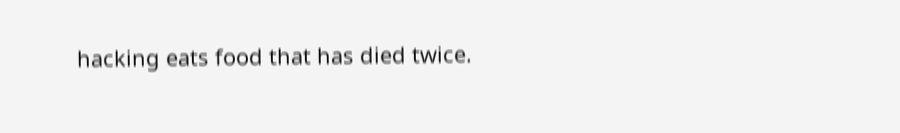hacking eats food that has died twice.